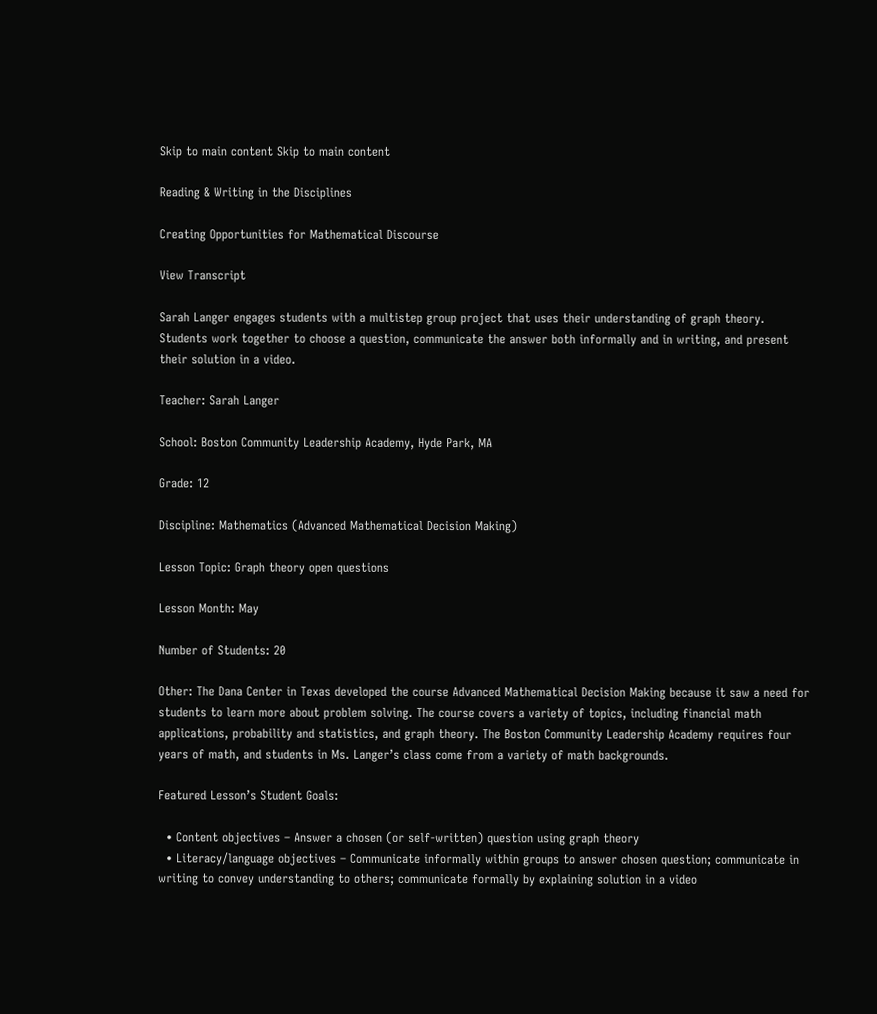Skip to main content Skip to main content

Reading & Writing in the Disciplines

Creating Opportunities for Mathematical Discourse

View Transcript

Sarah Langer engages students with a multistep group project that uses their understanding of graph theory. Students work together to choose a question, communicate the answer both informally and in writing, and present their solution in a video.

Teacher: Sarah Langer

School: Boston Community Leadership Academy, Hyde Park, MA

Grade: 12

Discipline: Mathematics (Advanced Mathematical Decision Making)

Lesson Topic: Graph theory open questions

Lesson Month: May

Number of Students: 20

Other: The Dana Center in Texas developed the course Advanced Mathematical Decision Making because it saw a need for students to learn more about problem solving. The course covers a variety of topics, including financial math applications, probability and statistics, and graph theory. The Boston Community Leadership Academy requires four years of math, and students in Ms. Langer’s class come from a variety of math backgrounds.

Featured Lesson’s Student Goals:

  • Content objectives – Answer a chosen (or self-written) question using graph theory
  • Literacy/language objectives – Communicate informally within groups to answer chosen question; communicate in writing to convey understanding to others; communicate formally by explaining solution in a video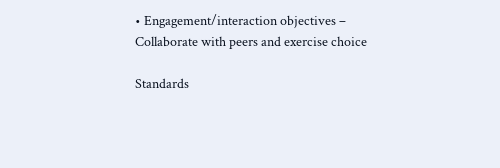• Engagement/interaction objectives – Collaborate with peers and exercise choice

Standards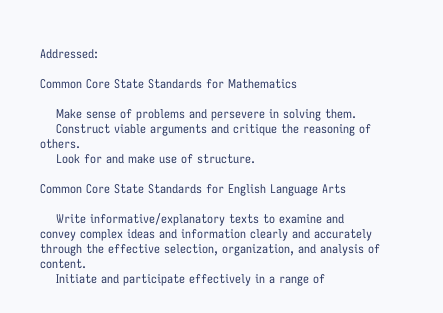Addressed:

Common Core State Standards for Mathematics

    Make sense of problems and persevere in solving them.
    Construct viable arguments and critique the reasoning of others.
    Look for and make use of structure.

Common Core State Standards for English Language Arts

    Write informative/explanatory texts to examine and convey complex ideas and information clearly and accurately through the effective selection, organization, and analysis of content.
    Initiate and participate effectively in a range of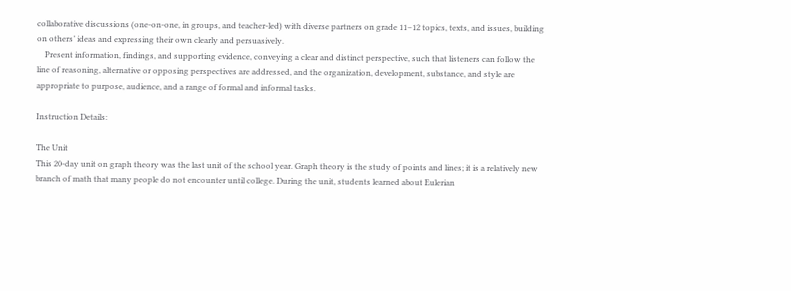collaborative discussions (one-on-one, in groups, and teacher-led) with diverse partners on grade 11–12 topics, texts, and issues, building on others’ ideas and expressing their own clearly and persuasively.
    Present information, findings, and supporting evidence, conveying a clear and distinct perspective, such that listeners can follow the line of reasoning, alternative or opposing perspectives are addressed, and the organization, development, substance, and style are appropriate to purpose, audience, and a range of formal and informal tasks.

Instruction Details:

The Unit
This 20-day unit on graph theory was the last unit of the school year. Graph theory is the study of points and lines; it is a relatively new branch of math that many people do not encounter until college. During the unit, students learned about Eulerian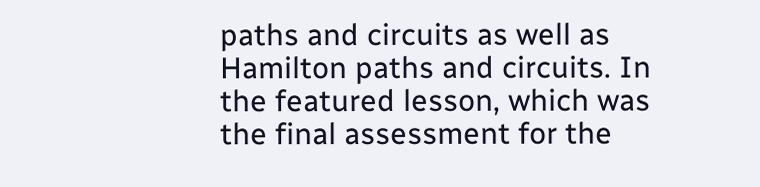paths and circuits as well as Hamilton paths and circuits. In the featured lesson, which was the final assessment for the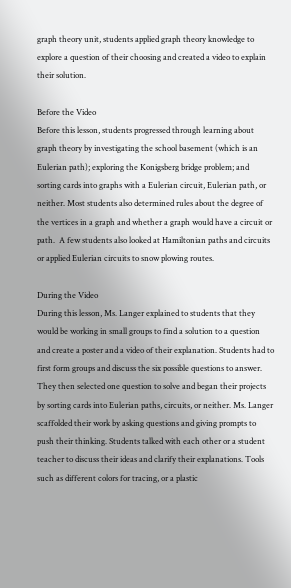graph theory unit, students applied graph theory knowledge to explore a question of their choosing and created a video to explain their solution.

Before the Video
Before this lesson, students progressed through learning about graph theory by investigating the school basement (which is an Eulerian path); exploring the Konigsberg bridge problem; and sorting cards into graphs with a Eulerian circuit, Eulerian path, or neither. Most students also determined rules about the degree of the vertices in a graph and whether a graph would have a circuit or path.  A few students also looked at Hamiltonian paths and circuits or applied Eulerian circuits to snow plowing routes.

During the Video
During this lesson, Ms. Langer explained to students that they would be working in small groups to find a solution to a question and create a poster and a video of their explanation. Students had to first form groups and discuss the six possible questions to answer. They then selected one question to solve and began their projects by sorting cards into Eulerian paths, circuits, or neither. Ms. Langer scaffolded their work by asking questions and giving prompts to push their thinking. Students talked with each other or a student teacher to discuss their ideas and clarify their explanations. Tools such as different colors for tracing, or a plastic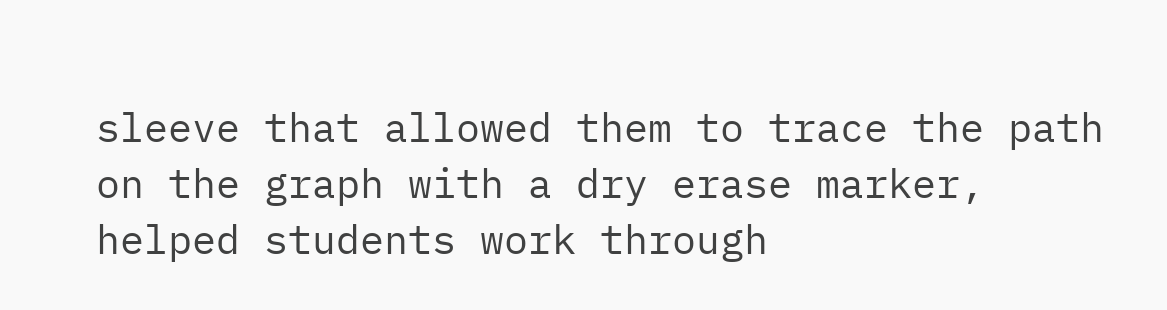sleeve that allowed them to trace the path on the graph with a dry erase marker, helped students work through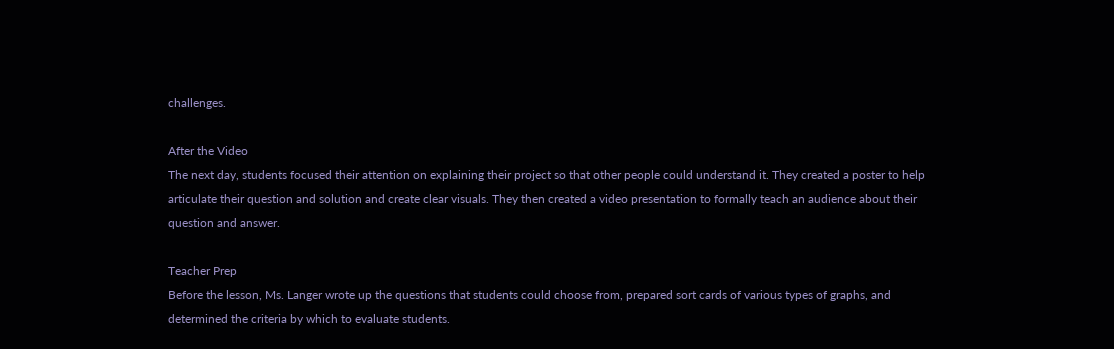challenges.

After the Video
The next day, students focused their attention on explaining their project so that other people could understand it. They created a poster to help articulate their question and solution and create clear visuals. They then created a video presentation to formally teach an audience about their question and answer.

Teacher Prep
Before the lesson, Ms. Langer wrote up the questions that students could choose from, prepared sort cards of various types of graphs, and determined the criteria by which to evaluate students.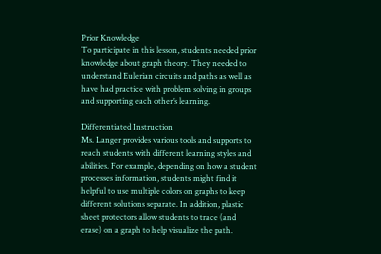Prior Knowledge
To participate in this lesson, students needed prior knowledge about graph theory. They needed to understand Eulerian circuits and paths as well as have had practice with problem solving in groups and supporting each other’s learning.

Differentiated Instruction
Ms. Langer provides various tools and supports to reach students with different learning styles and abilities. For example, depending on how a student processes information, students might find it helpful to use multiple colors on graphs to keep different solutions separate. In addition, plastic sheet protectors allow students to trace (and erase) on a graph to help visualize the path.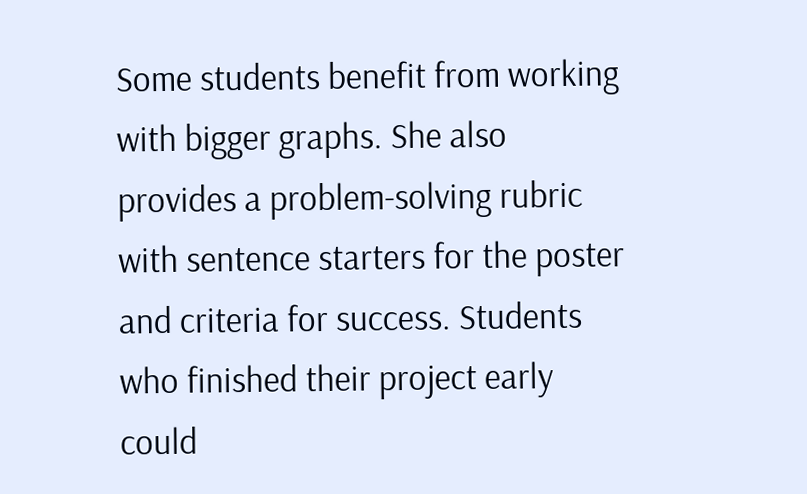Some students benefit from working with bigger graphs. She also provides a problem-solving rubric with sentence starters for the poster and criteria for success. Students who finished their project early could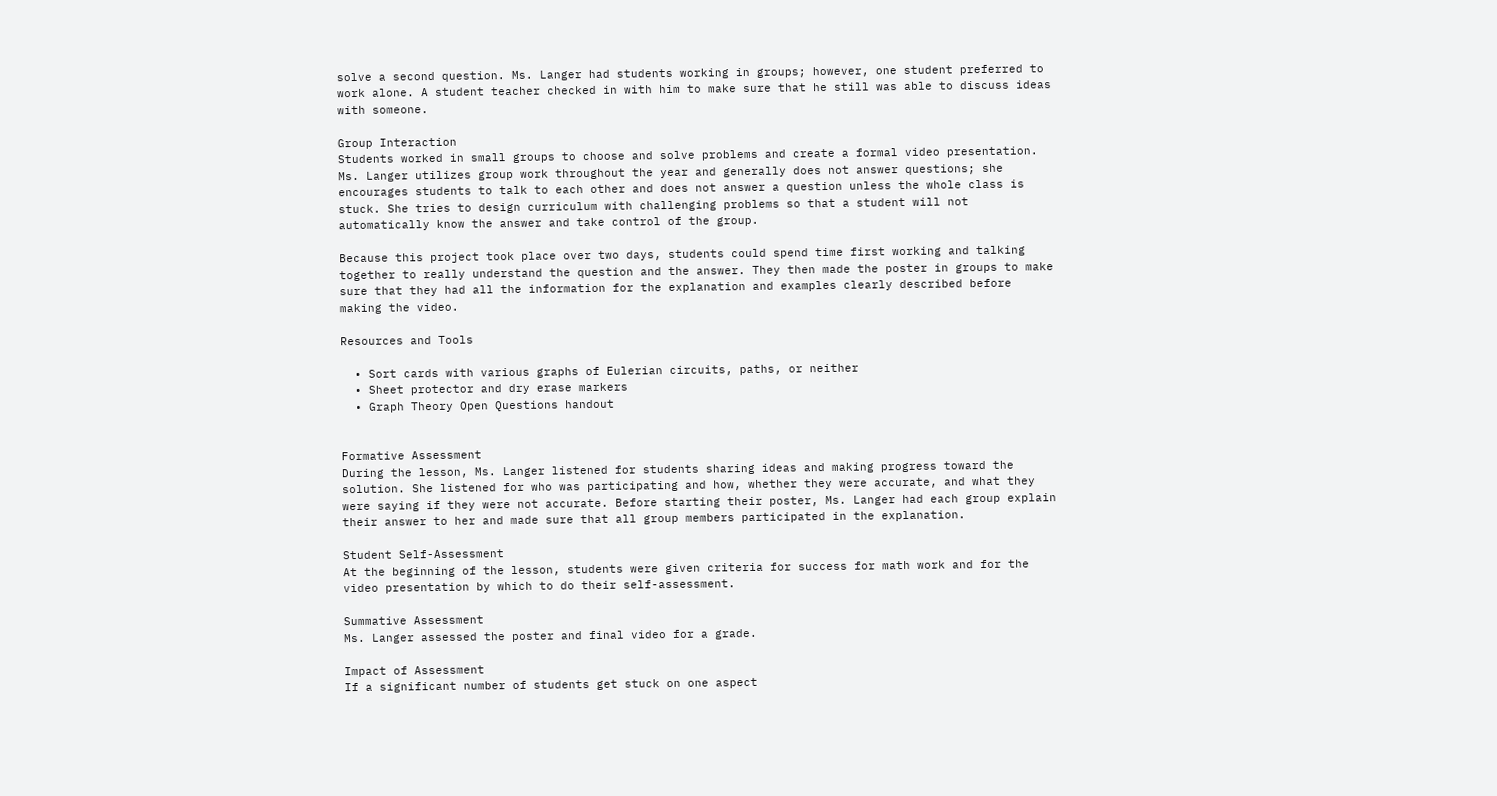solve a second question. Ms. Langer had students working in groups; however, one student preferred to work alone. A student teacher checked in with him to make sure that he still was able to discuss ideas with someone.

Group Interaction
Students worked in small groups to choose and solve problems and create a formal video presentation. Ms. Langer utilizes group work throughout the year and generally does not answer questions; she encourages students to talk to each other and does not answer a question unless the whole class is stuck. She tries to design curriculum with challenging problems so that a student will not automatically know the answer and take control of the group.

Because this project took place over two days, students could spend time first working and talking together to really understand the question and the answer. They then made the poster in groups to make sure that they had all the information for the explanation and examples clearly described before making the video.

Resources and Tools

  • Sort cards with various graphs of Eulerian circuits, paths, or neither
  • Sheet protector and dry erase markers
  • Graph Theory Open Questions handout


Formative Assessment
During the lesson, Ms. Langer listened for students sharing ideas and making progress toward the solution. She listened for who was participating and how, whether they were accurate, and what they were saying if they were not accurate. Before starting their poster, Ms. Langer had each group explain their answer to her and made sure that all group members participated in the explanation.

Student Self-Assessment
At the beginning of the lesson, students were given criteria for success for math work and for the video presentation by which to do their self-assessment.

Summative Assessment
Ms. Langer assessed the poster and final video for a grade.

Impact of Assessment
If a significant number of students get stuck on one aspect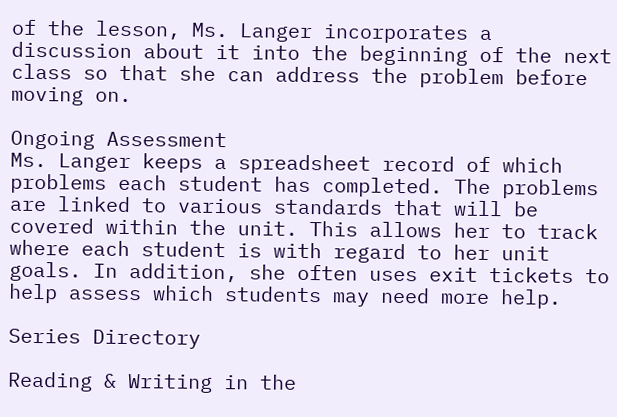of the lesson, Ms. Langer incorporates a discussion about it into the beginning of the next class so that she can address the problem before moving on.

Ongoing Assessment
Ms. Langer keeps a spreadsheet record of which problems each student has completed. The problems are linked to various standards that will be covered within the unit. This allows her to track where each student is with regard to her unit goals. In addition, she often uses exit tickets to help assess which students may need more help.

Series Directory

Reading & Writing in the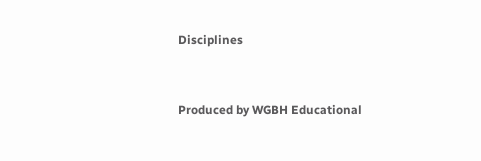Disciplines


Produced by WGBH Educational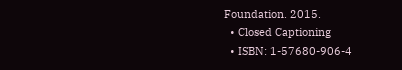Foundation. 2015.
  • Closed Captioning
  • ISBN: 1-57680-906-4